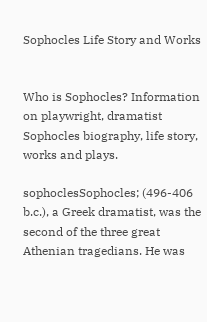Sophocles Life Story and Works


Who is Sophocles? Information on playwright, dramatist Sophocles biography, life story, works and plays.

sophoclesSophocles; (496-406 b.c.), a Greek dramatist, was the second of the three great Athenian tragedians. He was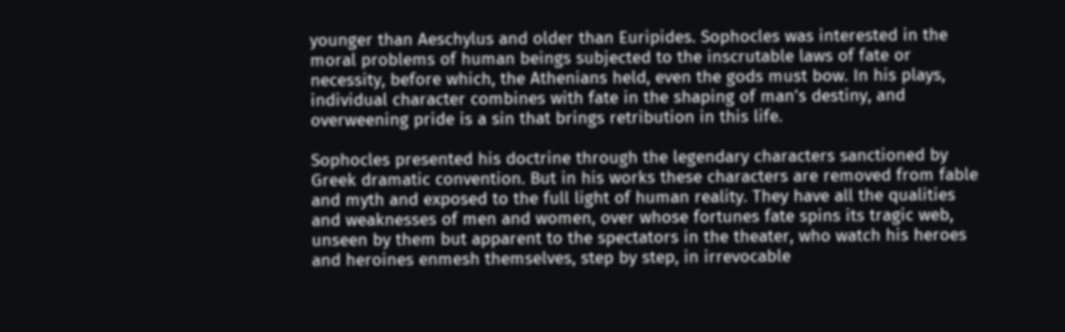younger than Aeschylus and older than Euripides. Sophocles was interested in the moral problems of human beings subjected to the inscrutable laws of fate or necessity, before which, the Athenians held, even the gods must bow. In his plays, individual character combines with fate in the shaping of man’s destiny, and overweening pride is a sin that brings retribution in this life.

Sophocles presented his doctrine through the legendary characters sanctioned by Greek dramatic convention. But in his works these characters are removed from fable and myth and exposed to the full light of human reality. They have all the qualities and weaknesses of men and women, over whose fortunes fate spins its tragic web, unseen by them but apparent to the spectators in the theater, who watch his heroes and heroines enmesh themselves, step by step, in irrevocable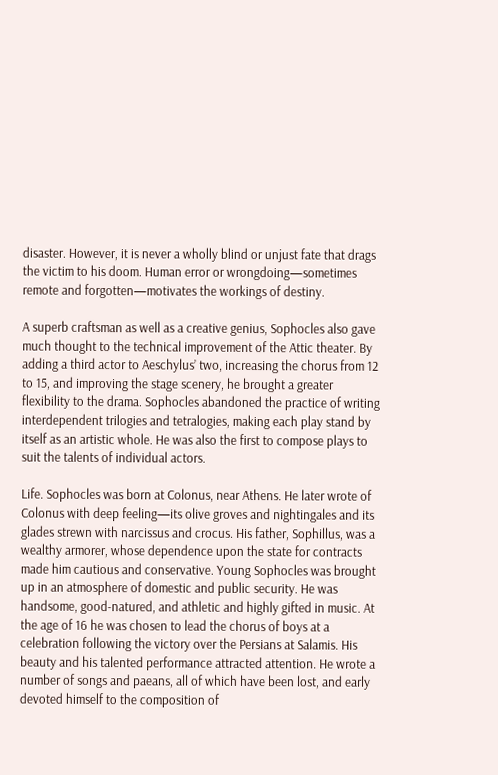disaster. However, it is never a wholly blind or unjust fate that drags the victim to his doom. Human error or wrongdoing—sometimes remote and forgotten—motivates the workings of destiny.

A superb craftsman as well as a creative genius, Sophocles also gave much thought to the technical improvement of the Attic theater. By adding a third actor to Aeschylus’ two, increasing the chorus from 12 to 15, and improving the stage scenery, he brought a greater flexibility to the drama. Sophocles abandoned the practice of writing interdependent trilogies and tetralogies, making each play stand by itself as an artistic whole. He was also the first to compose plays to suit the talents of individual actors.

Life. Sophocles was born at Colonus, near Athens. He later wrote of Colonus with deep feeling—its olive groves and nightingales and its glades strewn with narcissus and crocus. His father, Sophillus, was a wealthy armorer, whose dependence upon the state for contracts made him cautious and conservative. Young Sophocles was brought up in an atmosphere of domestic and public security. He was handsome, good-natured, and athletic and highly gifted in music. At the age of 16 he was chosen to lead the chorus of boys at a celebration following the victory over the Persians at Salamis. His beauty and his talented performance attracted attention. He wrote a number of songs and paeans, all of which have been lost, and early devoted himself to the composition of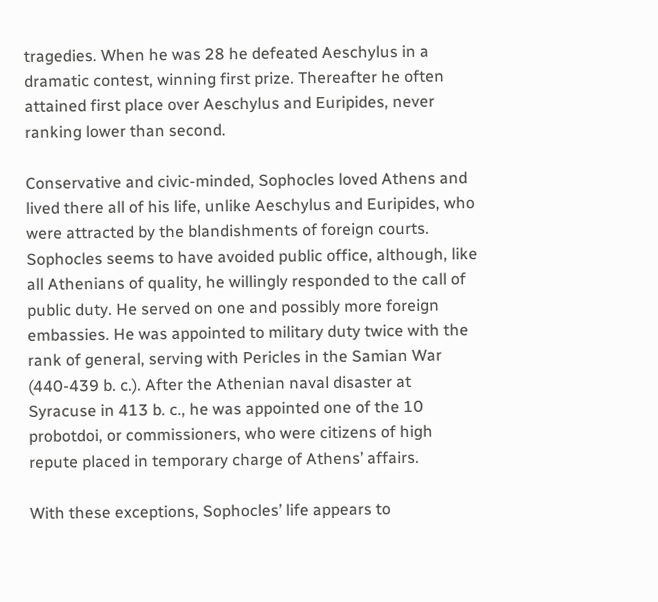tragedies. When he was 28 he defeated Aeschylus in a dramatic contest, winning first prize. Thereafter he often attained first place over Aeschylus and Euripides, never ranking lower than second.

Conservative and civic-minded, Sophocles loved Athens and lived there all of his life, unlike Aeschylus and Euripides, who were attracted by the blandishments of foreign courts. Sophocles seems to have avoided public office, although, like all Athenians of quality, he willingly responded to the call of public duty. He served on one and possibly more foreign embassies. He was appointed to military duty twice with the rank of general, serving with Pericles in the Samian War (440-439 b. c.). After the Athenian naval disaster at Syracuse in 413 b. c., he was appointed one of the 10 probotdoi, or commissioners, who were citizens of high repute placed in temporary charge of Athens’ affairs.

With these exceptions, Sophocles’ life appears to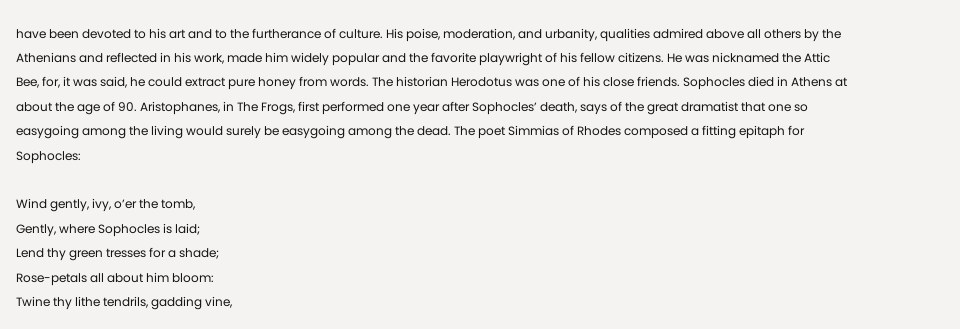have been devoted to his art and to the furtherance of culture. His poise, moderation, and urbanity, qualities admired above all others by the Athenians and reflected in his work, made him widely popular and the favorite playwright of his fellow citizens. He was nicknamed the Attic Bee, for, it was said, he could extract pure honey from words. The historian Herodotus was one of his close friends. Sophocles died in Athens at about the age of 90. Aristophanes, in The Frogs, first performed one year after Sophocles’ death, says of the great dramatist that one so easygoing among the living would surely be easygoing among the dead. The poet Simmias of Rhodes composed a fitting epitaph for Sophocles:

Wind gently, ivy, o’er the tomb,
Gently, where Sophocles is laid;
Lend thy green tresses for a shade;
Rose-petals all about him bloom:
Twine thy lithe tendrils, gadding vine,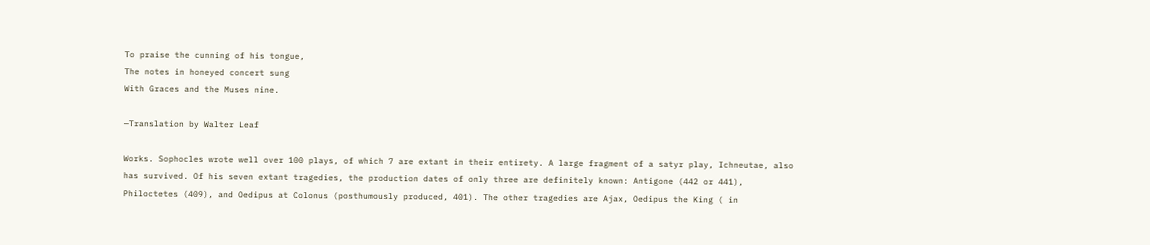To praise the cunning of his tongue,
The notes in honeyed concert sung
With Graces and the Muses nine.

—Translation by Walter Leaf

Works. Sophocles wrote well over 100 plays, of which 7 are extant in their entirety. A large fragment of a satyr play, Ichneutae, also has survived. Of his seven extant tragedies, the production dates of only three are definitely known: Antigone (442 or 441), Philoctetes (409), and Oedipus at Colonus (posthumously produced, 401). The other tragedies are Ajax, Oedipus the King ( in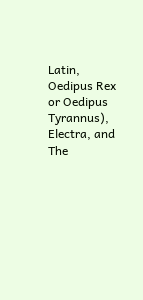Latin, Oedipus Rex or Oedipus Tyrannus), Electra, and The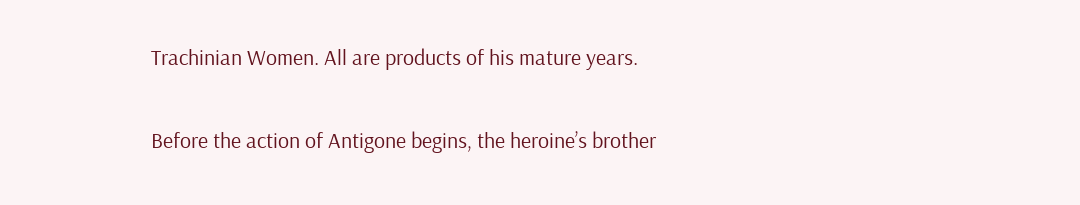Trachinian Women. All are products of his mature years.

Before the action of Antigone begins, the heroine’s brother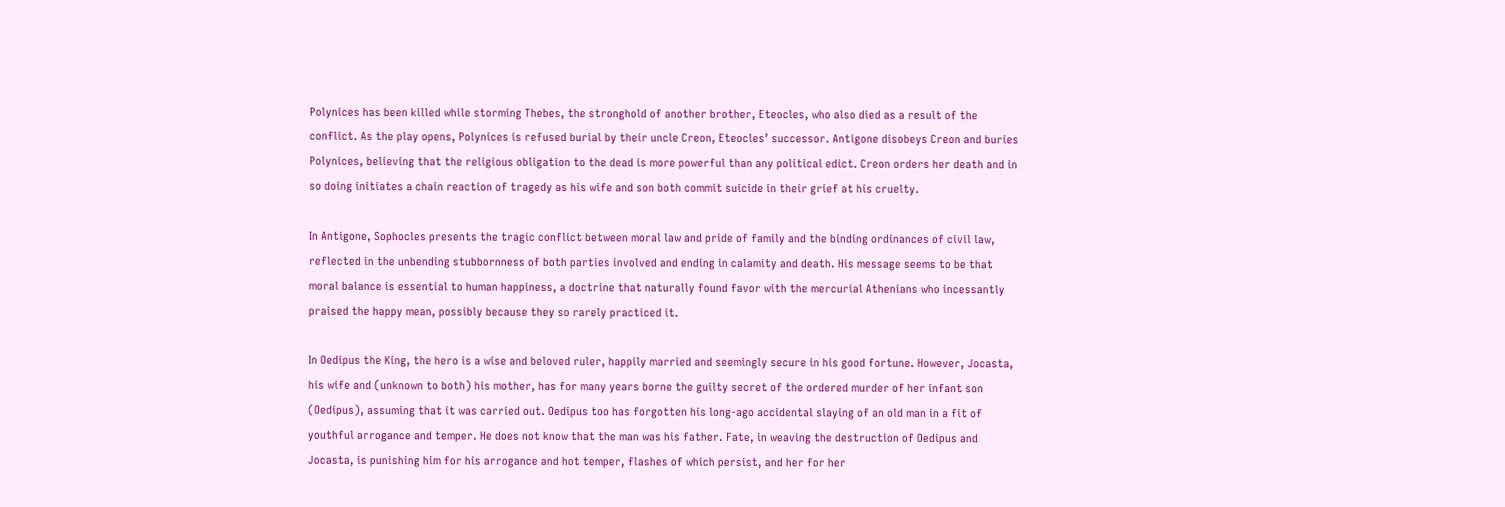Polynices has been killed while storming Thebes, the stronghold of another brother, Eteocles, who also died as a result of the conflict. As the play opens, Polynices is refused burial by their uncle Creon, Eteocles’ successor. Antigone disobeys Creon and buries Polynices, believing that the religious obligation to the dead is more powerful than any political edict. Creon orders her death and in so doing initiates a chain reaction of tragedy as his wife and son both commit suicide in their grief at his cruelty.

In Antigone, Sophocles presents the tragic conflict between moral law and pride of family and the binding ordinances of civil law, reflected in the unbending stubbornness of both parties involved and ending in calamity and death. His message seems to be that moral balance is essential to human happiness, a doctrine that naturally found favor with the mercurial Athenians who incessantly praised the happy mean, possibly because they so rarely practiced it.

In Oedipus the King, the hero is a wise and beloved ruler, happily married and seemingly secure in his good fortune. However, Jocasta, his wife and (unknown to both) his mother, has for many years borne the guilty secret of the ordered murder of her infant son (Oedipus), assuming that it was carried out. Oedipus too has forgotten his long-ago accidental slaying of an old man in a fit of youthful arrogance and temper. He does not know that the man was his father. Fate, in weaving the destruction of Oedipus and Jocasta, is punishing him for his arrogance and hot temper, flashes of which persist, and her for her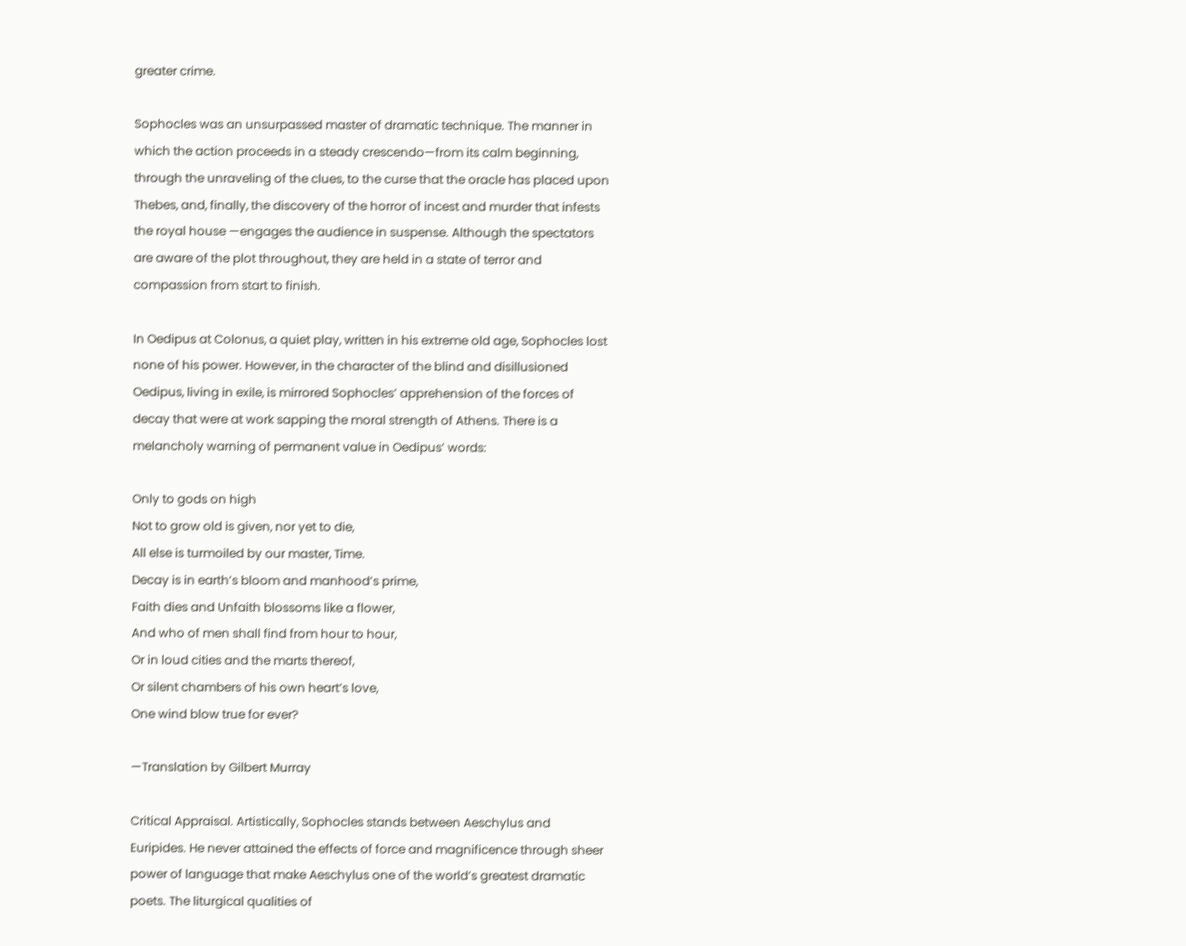greater crime.

Sophocles was an unsurpassed master of dramatic technique. The manner in which the action proceeds in a steady crescendo—from its calm beginning, through the unraveling of the clues, to the curse that the oracle has placed upon Thebes, and, finally, the discovery of the horror of incest and murder that infests the royal house —engages the audience in suspense. Although the spectators are aware of the plot throughout, they are held in a state of terror and compassion from start to finish.

In Oedipus at Colonus, a quiet play, written in his extreme old age, Sophocles lost none of his power. However, in the character of the blind and disillusioned Oedipus, living in exile, is mirrored Sophocles’ apprehension of the forces of decay that were at work sapping the moral strength of Athens. There is a melancholy warning of permanent value in Oedipus’ words:

Only to gods on high
Not to grow old is given, nor yet to die,
All else is turmoiled by our master, Time.
Decay is in earth’s bloom and manhood’s prime,
Faith dies and Unfaith blossoms like a flower,
And who of men shall find from hour to hour,
Or in loud cities and the marts thereof,
Or silent chambers of his own heart’s love,
One wind blow true for ever?

—Translation by Gilbert Murray

Critical Appraisal. Artistically, Sophocles stands between Aeschylus and Euripides. He never attained the effects of force and magnificence through sheer power of language that make Aeschylus one of the world’s greatest dramatic poets. The liturgical qualities of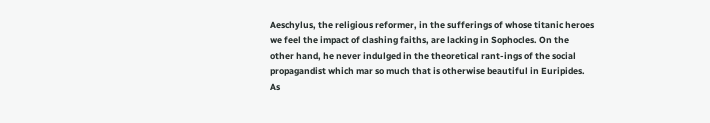Aeschylus, the religious reformer, in the sufferings of whose titanic heroes we feel the impact of clashing faiths, are lacking in Sophocles. On the other hand, he never indulged in the theoretical rant-ings of the social propagandist which mar so much that is otherwise beautiful in Euripides. As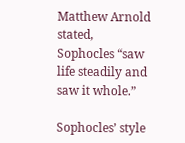Matthew Arnold stated, Sophocles “saw life steadily and saw it whole.”

Sophocles’ style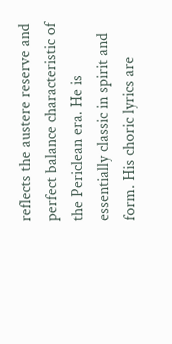reflects the austere reserve and perfect balance characteristic of the Periclean era. He is essentially classic in spirit and form. His choric lyrics are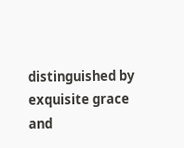distinguished by exquisite grace and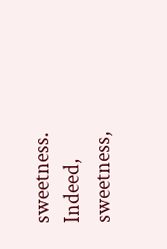sweetness. Indeed, sweetness,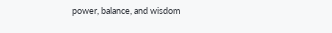power, balance, and wisdom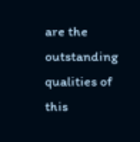are the outstanding qualities of this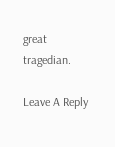great tragedian.

Leave A Reply